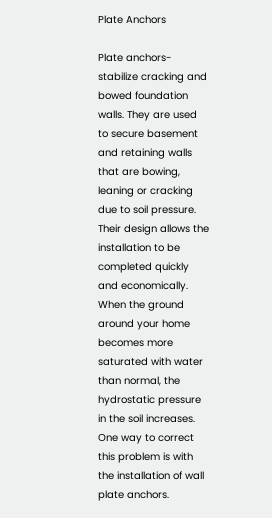Plate Anchors

Plate anchors- stabilize cracking and bowed foundation walls. They are used to secure basement and retaining walls that are bowing, leaning or cracking due to soil pressure. Their design allows the installation to be completed quickly and economically. When the ground around your home becomes more saturated with water than normal, the hydrostatic pressure in the soil increases.  One way to correct this problem is with the installation of wall plate anchors.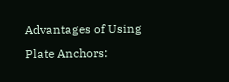Advantages of Using Plate Anchors: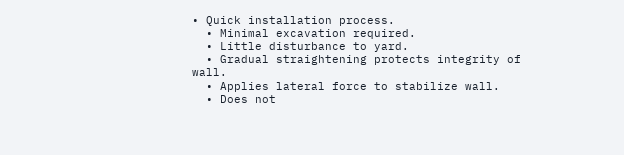• Quick installation process.
  • Minimal excavation required.
  • Little disturbance to yard.
  • Gradual straightening protects integrity of wall.
  • Applies lateral force to stabilize wall.
  • Does not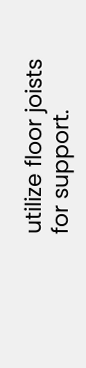utilize floor joists for support.